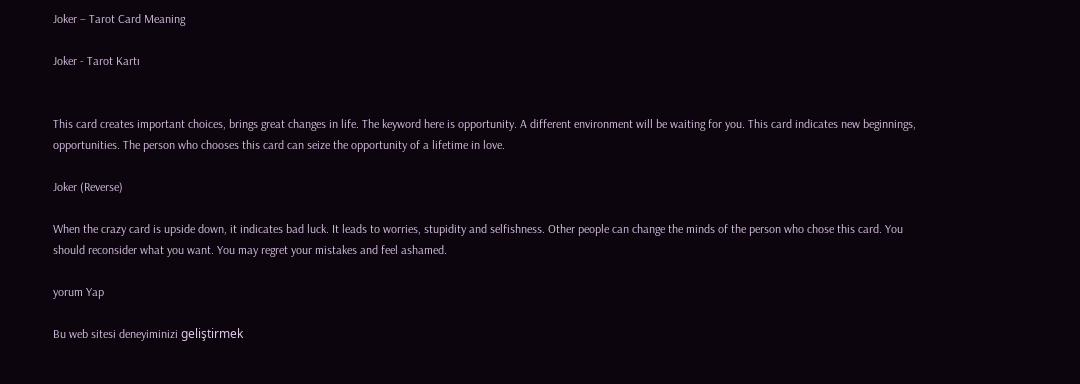Joker – Tarot Card Meaning

Joker - Tarot Kartı


This card creates important choices, brings great changes in life. The keyword here is opportunity. A different environment will be waiting for you. This card indicates new beginnings, opportunities. The person who chooses this card can seize the opportunity of a lifetime in love.

Joker (Reverse)

When the crazy card is upside down, it indicates bad luck. It leads to worries, stupidity and selfishness. Other people can change the minds of the person who chose this card. You should reconsider what you want. You may regret your mistakes and feel ashamed.

yorum Yap

Bu web sitesi deneyiminizi geliştirmek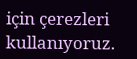için çerezleri kullanıyoruz.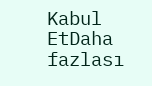Kabul EtDaha fazlası